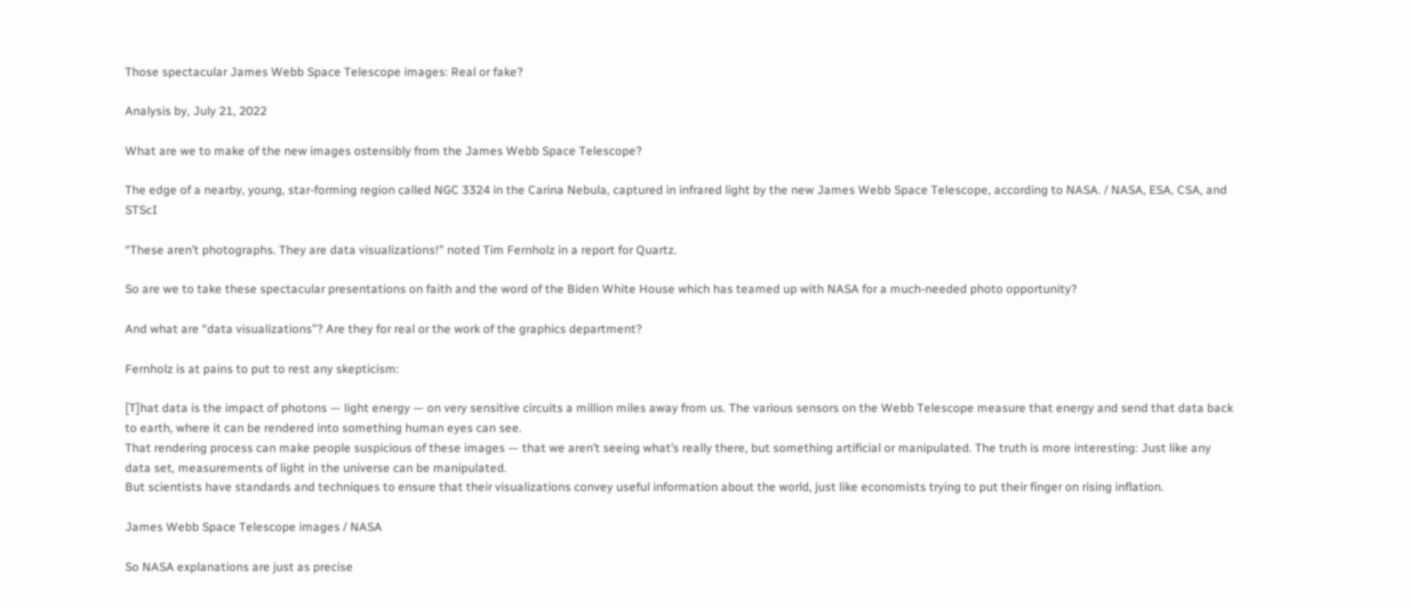Those spectacular James Webb Space Telescope images: Real or fake?

Analysis by, July 21, 2022

What are we to make of the new images ostensibly from the James Webb Space Telescope?

The edge of a nearby, young, star-forming region called NGC 3324 in the Carina Nebula, captured in infrared light by the new James Webb Space Telescope, according to NASA. / NASA, ESA, CSA, and STScI

“These aren’t photographs. They are data visualizations!” noted Tim Fernholz in a report for Quartz.

So are we to take these spectacular presentations on faith and the word of the Biden White House which has teamed up with NASA for a much-needed photo opportunity?

And what are “data visualizations”? Are they for real or the work of the graphics department?

Fernholz is at pains to put to rest any skepticism:

[T]hat data is the impact of photons — light energy — on very sensitive circuits a million miles away from us. The various sensors on the Webb Telescope measure that energy and send that data back to earth, where it can be rendered into something human eyes can see.
That rendering process can make people suspicious of these images — that we aren’t seeing what’s really there, but something artificial or manipulated. The truth is more interesting: Just like any data set, measurements of light in the universe can be manipulated.
But scientists have standards and techniques to ensure that their visualizations convey useful information about the world, just like economists trying to put their finger on rising inflation.

James Webb Space Telescope images / NASA

So NASA explanations are just as precise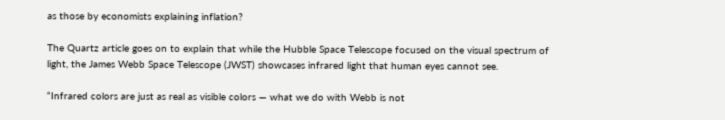as those by economists explaining inflation?

The Quartz article goes on to explain that while the Hubble Space Telescope focused on the visual spectrum of light, the James Webb Space Telescope (JWST) showcases infrared light that human eyes cannot see.

“Infrared colors are just as real as visible colors — what we do with Webb is not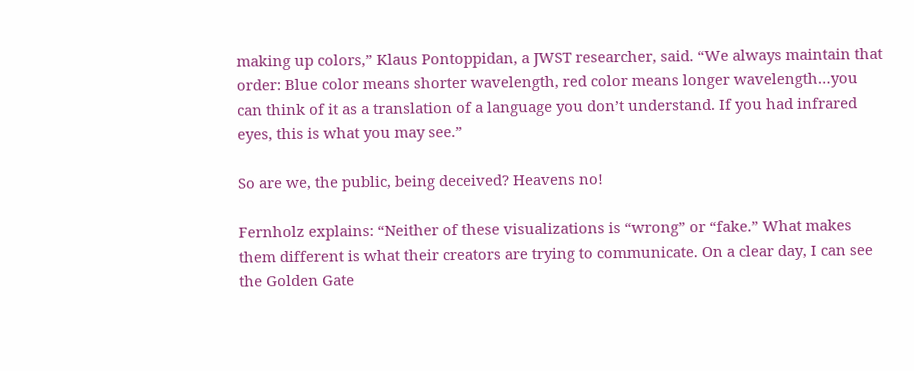making up colors,” Klaus Pontoppidan, a JWST researcher, said. “We always maintain that order: Blue color means shorter wavelength, red color means longer wavelength…you can think of it as a translation of a language you don’t understand. If you had infrared eyes, this is what you may see.”

So are we, the public, being deceived? Heavens no!

Fernholz explains: “Neither of these visualizations is “wrong” or “fake.” What makes them different is what their creators are trying to communicate. On a clear day, I can see the Golden Gate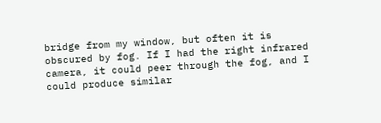bridge from my window, but often it is obscured by fog. If I had the right infrared camera, it could peer through the fog, and I could produce similar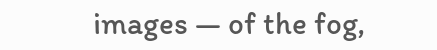images — of the fog,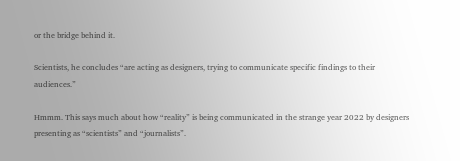or the bridge behind it.

Scientists, he concludes “are acting as designers, trying to communicate specific findings to their audiences.”

Hmmm. This says much about how “reality” is being communicated in the strange year 2022 by designers presenting as “scientists” and “journalists”.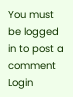You must be logged in to post a comment Login